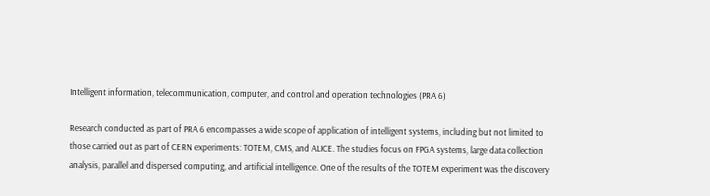Intelligent information, telecommunication, computer, and control and operation technologies (PRA 6)

Research conducted as part of PRA 6 encompasses a wide scope of application of intelligent systems, including but not limited to those carried out as part of CERN experiments: TOTEM, CMS, and ALICE. The studies focus on FPGA systems, large data collection analysis, parallel and dispersed computing, and artificial intelligence. One of the results of the TOTEM experiment was the discovery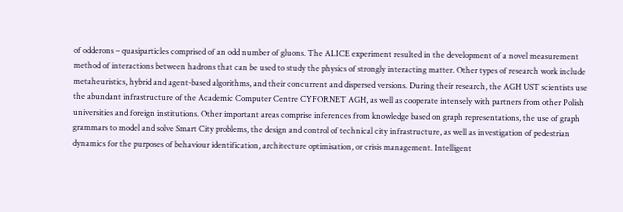of odderons – quasiparticles comprised of an odd number of gluons. The ALICE experiment resulted in the development of a novel measurement method of interactions between hadrons that can be used to study the physics of strongly interacting matter. Other types of research work include metaheuristics, hybrid and agent-based algorithms, and their concurrent and dispersed versions. During their research, the AGH UST scientists use the abundant infrastructure of the Academic Computer Centre CYFORNET AGH, as well as cooperate intensely with partners from other Polish universities and foreign institutions. Other important areas comprise inferences from knowledge based on graph representations, the use of graph grammars to model and solve Smart City problems, the design and control of technical city infrastructure, as well as investigation of pedestrian dynamics for the purposes of behaviour identification, architecture optimisation, or crisis management. Intelligent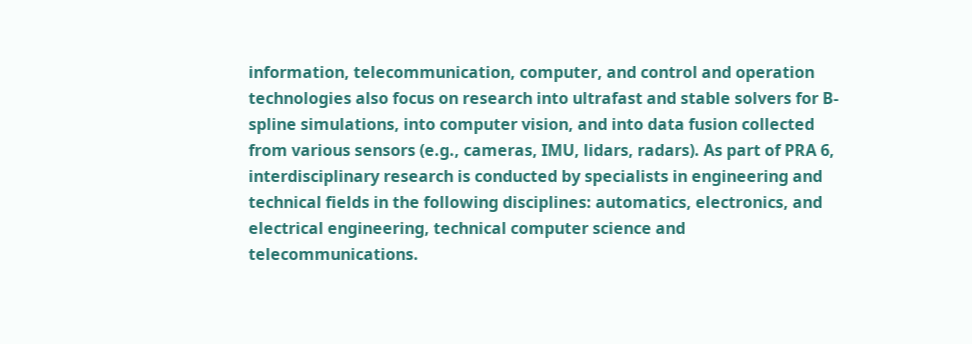information, telecommunication, computer, and control and operation technologies also focus on research into ultrafast and stable solvers for B-spline simulations, into computer vision, and into data fusion collected from various sensors (e.g., cameras, IMU, lidars, radars). As part of PRA 6, interdisciplinary research is conducted by specialists in engineering and technical fields in the following disciplines: automatics, electronics, and electrical engineering, technical computer science and telecommunications.